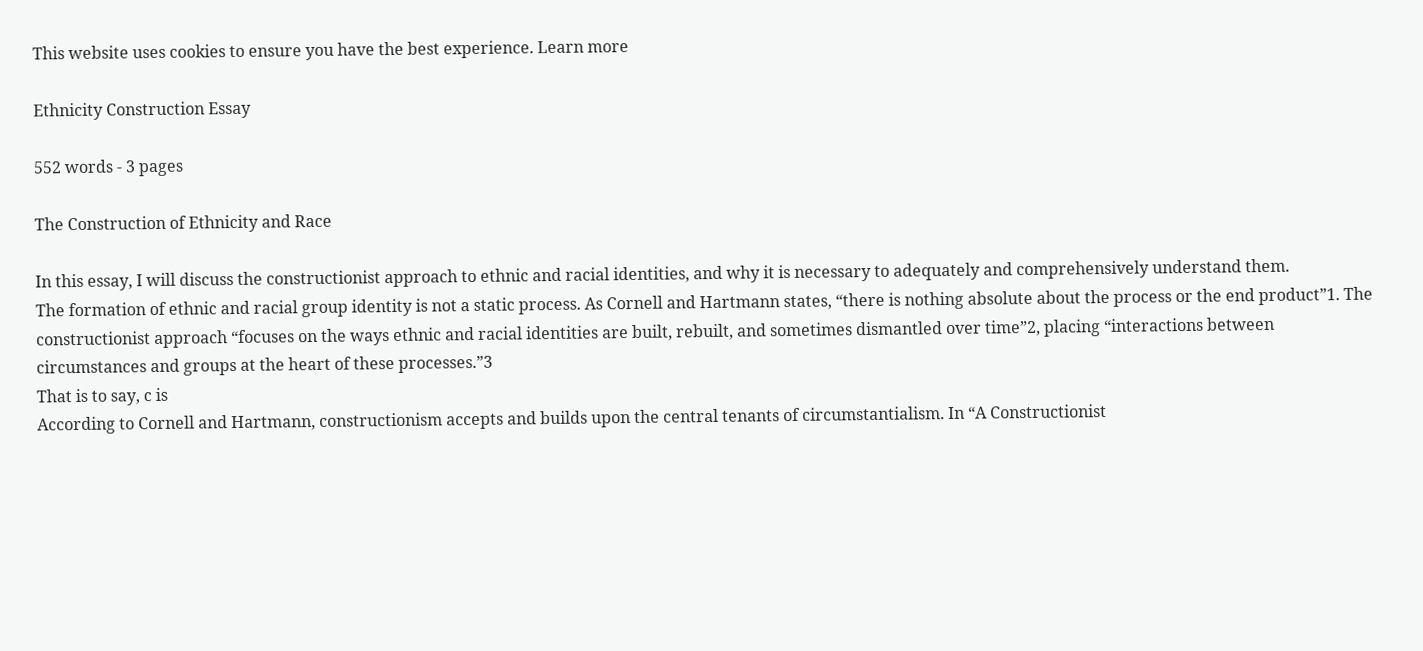This website uses cookies to ensure you have the best experience. Learn more

Ethnicity Construction Essay

552 words - 3 pages

The Construction of Ethnicity and Race

In this essay, I will discuss the constructionist approach to ethnic and racial identities, and why it is necessary to adequately and comprehensively understand them.
The formation of ethnic and racial group identity is not a static process. As Cornell and Hartmann states, “there is nothing absolute about the process or the end product”1. The constructionist approach “focuses on the ways ethnic and racial identities are built, rebuilt, and sometimes dismantled over time”2, placing “interactions between circumstances and groups at the heart of these processes.”3
That is to say, c is
According to Cornell and Hartmann, constructionism accepts and builds upon the central tenants of circumstantialism. In “A Constructionist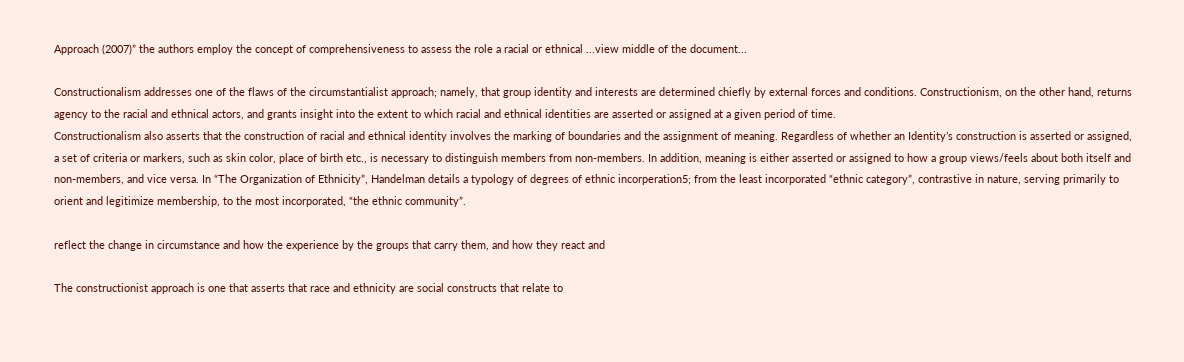Approach (2007)” the authors employ the concept of comprehensiveness to assess the role a racial or ethnical ...view middle of the document...

Constructionalism addresses one of the flaws of the circumstantialist approach; namely, that group identity and interests are determined chiefly by external forces and conditions. Constructionism, on the other hand, returns agency to the racial and ethnical actors, and grants insight into the extent to which racial and ethnical identities are asserted or assigned at a given period of time.
Constructionalism also asserts that the construction of racial and ethnical identity involves the marking of boundaries and the assignment of meaning. Regardless of whether an Identity’s construction is asserted or assigned, a set of criteria or markers, such as skin color, place of birth etc., is necessary to distinguish members from non-members. In addition, meaning is either asserted or assigned to how a group views/feels about both itself and non-members, and vice versa. In “The Organization of Ethnicity”, Handelman details a typology of degrees of ethnic incorperation5; from the least incorporated “ethnic category”, contrastive in nature, serving primarily to orient and legitimize membership, to the most incorporated, “the ethnic community”.

reflect the change in circumstance and how the experience by the groups that carry them, and how they react and

The constructionist approach is one that asserts that race and ethnicity are social constructs that relate to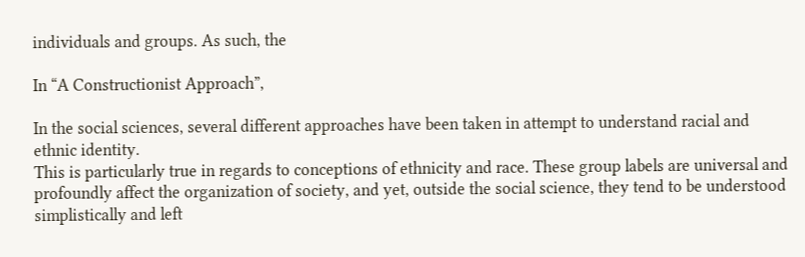individuals and groups. As such, the

In “A Constructionist Approach”,

In the social sciences, several different approaches have been taken in attempt to understand racial and ethnic identity.
This is particularly true in regards to conceptions of ethnicity and race. These group labels are universal and profoundly affect the organization of society, and yet, outside the social science, they tend to be understood simplistically and left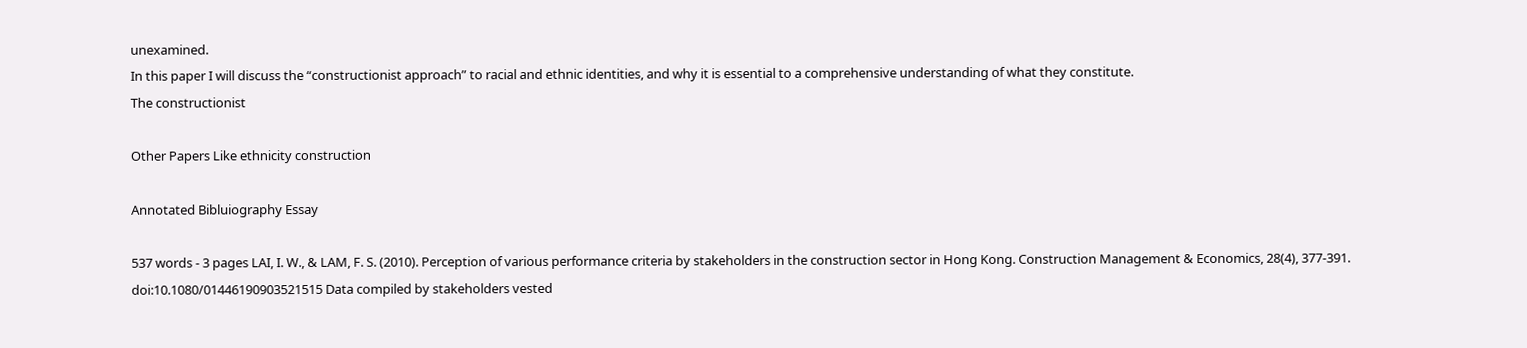unexamined.
In this paper I will discuss the “constructionist approach” to racial and ethnic identities, and why it is essential to a comprehensive understanding of what they constitute.
The constructionist

Other Papers Like ethnicity construction

Annotated Bibluiography Essay

537 words - 3 pages LAI, I. W., & LAM, F. S. (2010). Perception of various performance criteria by stakeholders in the construction sector in Hong Kong. Construction Management & Economics, 28(4), 377-391. doi:10.1080/01446190903521515 Data compiled by stakeholders vested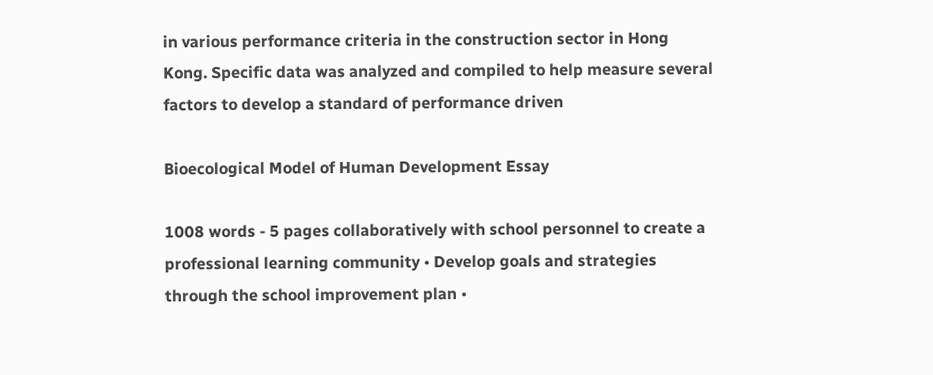in various performance criteria in the construction sector in Hong Kong. Specific data was analyzed and compiled to help measure several factors to develop a standard of performance driven

Bioecological Model of Human Development Essay

1008 words - 5 pages collaboratively with school personnel to create a professional learning community • Develop goals and strategies through the school improvement plan •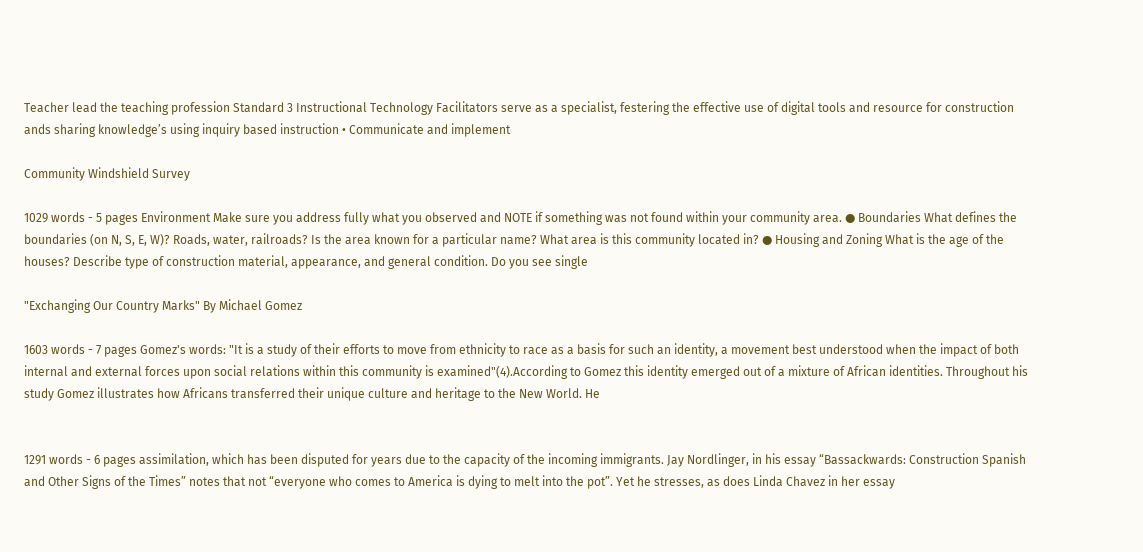Teacher lead the teaching profession Standard 3 Instructional Technology Facilitators serve as a specialist, festering the effective use of digital tools and resource for construction ands sharing knowledge’s using inquiry based instruction • Communicate and implement

Community Windshield Survey

1029 words - 5 pages Environment Make sure you address fully what you observed and NOTE if something was not found within your community area. ● Boundaries What defines the boundaries (on N, S, E, W)? Roads, water, railroads? Is the area known for a particular name? What area is this community located in? ● Housing and Zoning What is the age of the houses? Describe type of construction material, appearance, and general condition. Do you see single

"Exchanging Our Country Marks" By Michael Gomez

1603 words - 7 pages Gomez's words: "It is a study of their efforts to move from ethnicity to race as a basis for such an identity, a movement best understood when the impact of both internal and external forces upon social relations within this community is examined"(4).According to Gomez this identity emerged out of a mixture of African identities. Throughout his study Gomez illustrates how Africans transferred their unique culture and heritage to the New World. He


1291 words - 6 pages assimilation, which has been disputed for years due to the capacity of the incoming immigrants. Jay Nordlinger, in his essay “Bassackwards: Construction Spanish and Other Signs of the Times” notes that not “everyone who comes to America is dying to melt into the pot”. Yet he stresses, as does Linda Chavez in her essay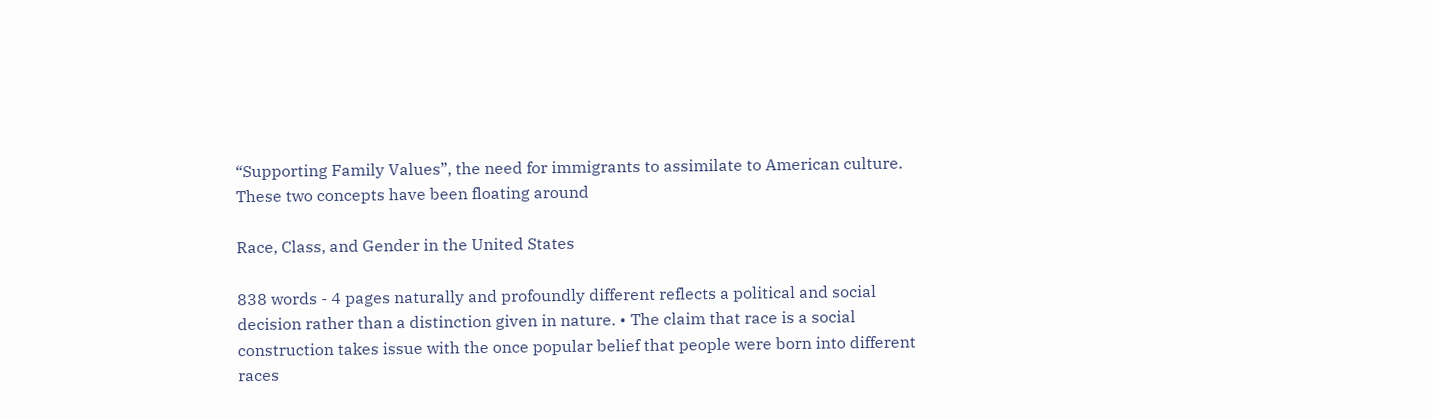“Supporting Family Values”, the need for immigrants to assimilate to American culture. These two concepts have been floating around

Race, Class, and Gender in the United States

838 words - 4 pages naturally and profoundly different reflects a political and social decision rather than a distinction given in nature. • The claim that race is a social construction takes issue with the once popular belief that people were born into different races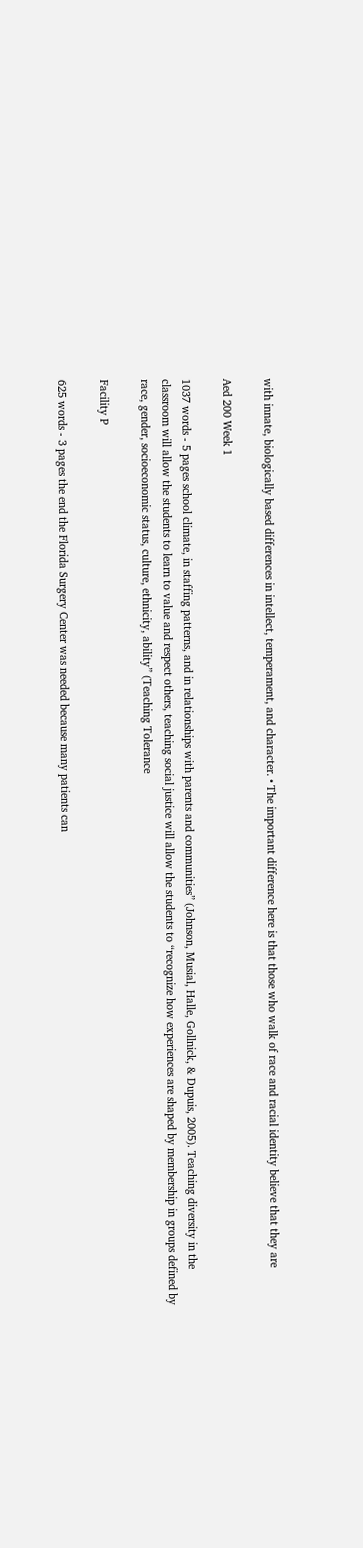with innate, biologically based differences in intellect, temperament, and character. • The important difference here is that those who walk of race and racial identity believe that they are

Aed 200 Week 1

1037 words - 5 pages school climate, in staffing patterns, and in relationships with parents and communities” (Johnson, Musial, Halle, Gollnick, & Dupuis, 2005). Teaching diversity in the classroom will allow the students to learn to value and respect others, teaching social justice will allow the students to “recognize how experiences are shaped by membership in groups defined by race, gender, socioeconomic status, culture, ethnicity, ability” (Teaching Tolerance

Facility P

625 words - 3 pages the end the Florida Surgery Center was needed because many patients can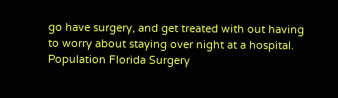go have surgery, and get treated with out having to worry about staying over night at a hospital. Population Florida Surgery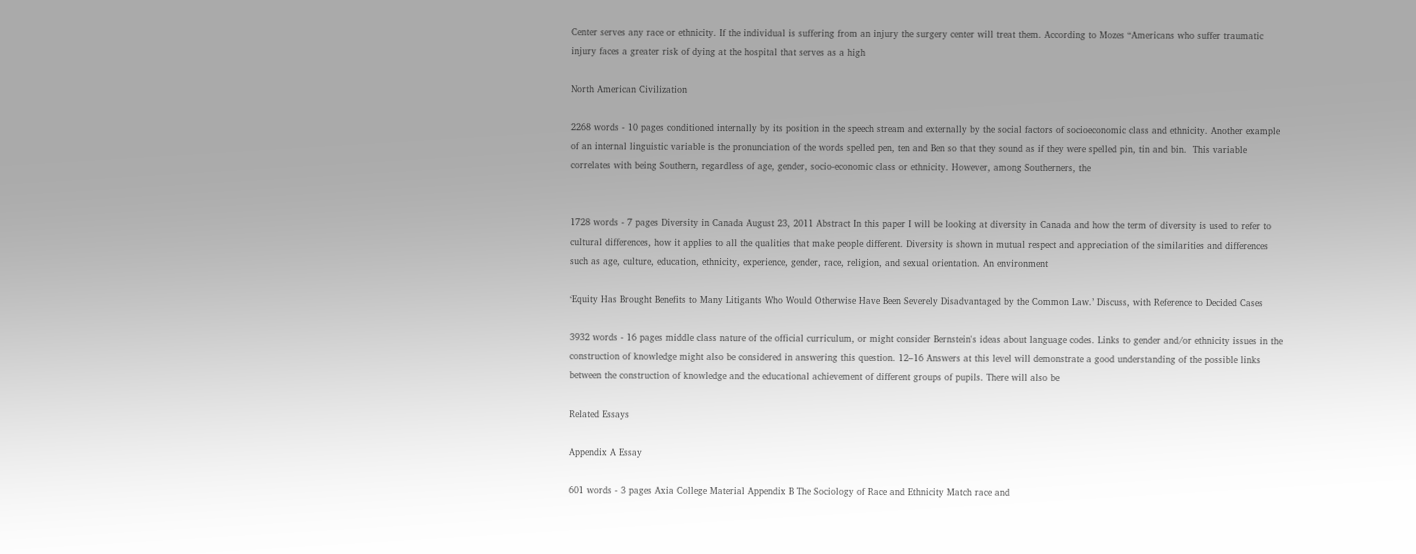Center serves any race or ethnicity. If the individual is suffering from an injury the surgery center will treat them. According to Mozes “Americans who suffer traumatic injury faces a greater risk of dying at the hospital that serves as a high

North American Civilization

2268 words - 10 pages conditioned internally by its position in the speech stream and externally by the social factors of socioeconomic class and ethnicity. Another example of an internal linguistic variable is the pronunciation of the words spelled pen, ten and Ben so that they sound as if they were spelled pin, tin and bin.  This variable correlates with being Southern, regardless of age, gender, socio-economic class or ethnicity. However, among Southerners, the


1728 words - 7 pages Diversity in Canada August 23, 2011 Abstract In this paper I will be looking at diversity in Canada and how the term of diversity is used to refer to cultural differences, how it applies to all the qualities that make people different. Diversity is shown in mutual respect and appreciation of the similarities and differences such as age, culture, education, ethnicity, experience, gender, race, religion, and sexual orientation. An environment

‘Equity Has Brought Benefits to Many Litigants Who Would Otherwise Have Been Severely Disadvantaged by the Common Law.’ Discuss, with Reference to Decided Cases

3932 words - 16 pages middle class nature of the official curriculum, or might consider Bernstein's ideas about language codes. Links to gender and/or ethnicity issues in the construction of knowledge might also be considered in answering this question. 12–16 Answers at this level will demonstrate a good understanding of the possible links between the construction of knowledge and the educational achievement of different groups of pupils. There will also be

Related Essays

Appendix A Essay

601 words - 3 pages Axia College Material Appendix B The Sociology of Race and Ethnicity Match race and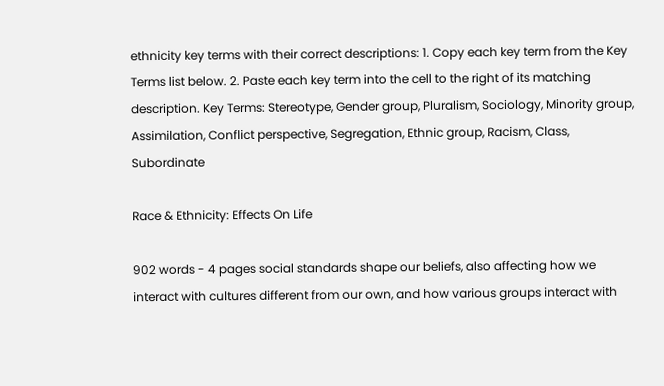ethnicity key terms with their correct descriptions: 1. Copy each key term from the Key Terms list below. 2. Paste each key term into the cell to the right of its matching description. Key Terms: Stereotype, Gender group, Pluralism, Sociology, Minority group, Assimilation, Conflict perspective, Segregation, Ethnic group, Racism, Class, Subordinate

Race & Ethnicity: Effects On Life

902 words - 4 pages social standards shape our beliefs, also affecting how we interact with cultures different from our own, and how various groups interact with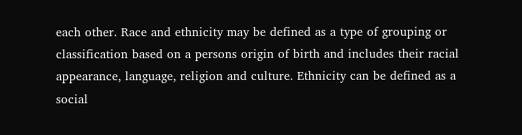each other. Race and ethnicity may be defined as a type of grouping or classification based on a persons origin of birth and includes their racial appearance, language, religion and culture. Ethnicity can be defined as a social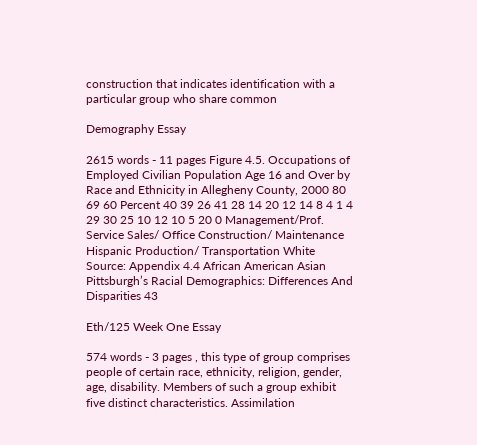construction that indicates identification with a particular group who share common

Demography Essay

2615 words - 11 pages Figure 4.5. Occupations of Employed Civilian Population Age 16 and Over by Race and Ethnicity in Allegheny County, 2000 80 69 60 Percent 40 39 26 41 28 14 20 12 14 8 4 1 4 29 30 25 10 12 10 5 20 0 Management/Prof. Service Sales/ Office Construction/ Maintenance Hispanic Production/ Transportation White Source: Appendix 4.4 African American Asian Pittsburgh’s Racial Demographics: Differences And Disparities 43

Eth/125 Week One Essay

574 words - 3 pages , this type of group comprises people of certain race, ethnicity, religion, gender, age, disability. Members of such a group exhibit five distinct characteristics. Assimilation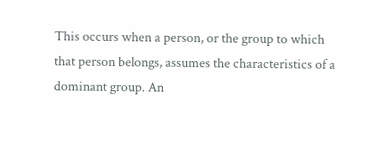This occurs when a person, or the group to which that person belongs, assumes the characteristics of a dominant group. An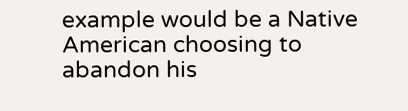example would be a Native American choosing to abandon his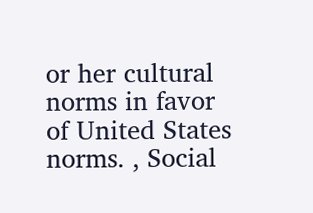or her cultural norms in favor of United States norms. , Social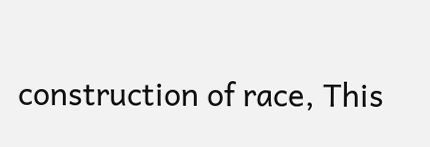construction of race, This